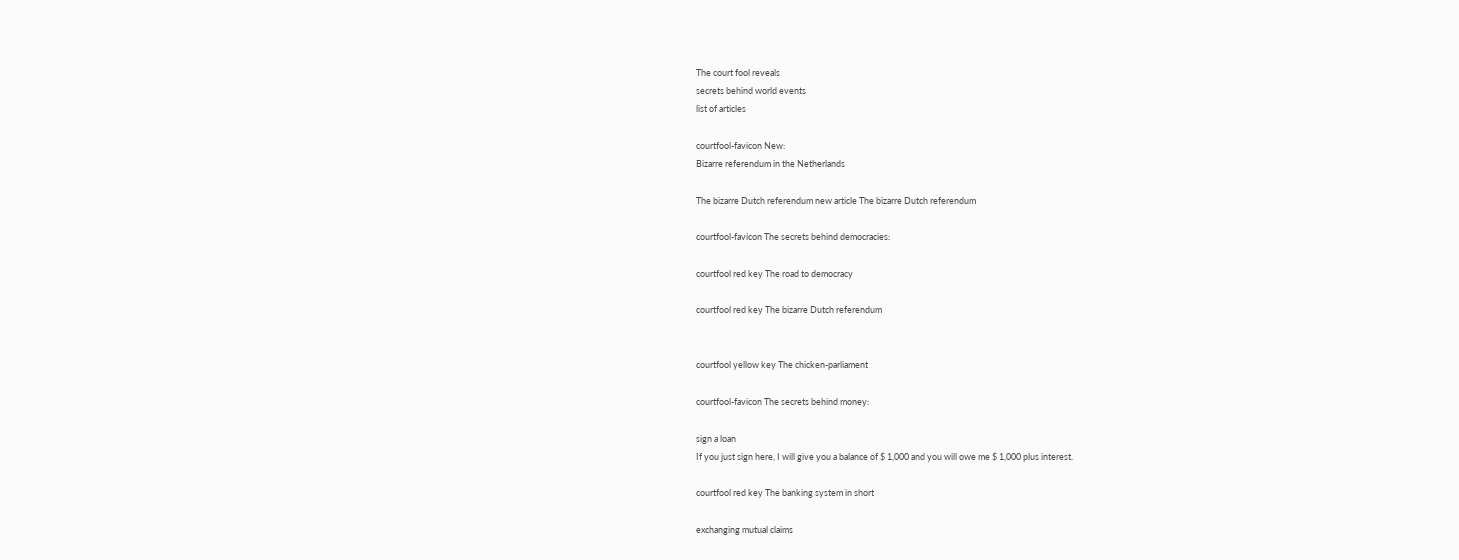The court fool reveals
secrets behind world events
list of articles

courtfool-favicon New:
Bizarre referendum in the Netherlands

The bizarre Dutch referendum new article The bizarre Dutch referendum

courtfool-favicon The secrets behind democracies:

courtfool red key The road to democracy

courtfool red key The bizarre Dutch referendum


courtfool yellow key The chicken-parliament

courtfool-favicon The secrets behind money:

sign a loan
If you just sign here, I will give you a balance of $ 1,000 and you will owe me $ 1,000 plus interest.

courtfool red key The banking system in short

exchanging mutual claims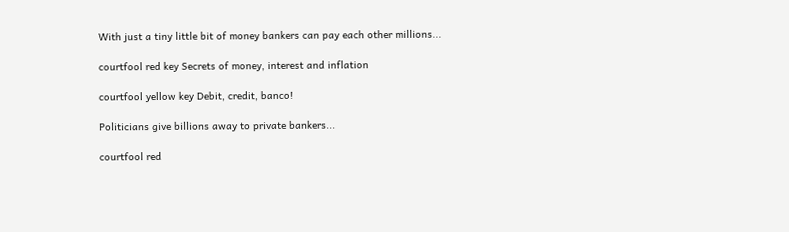With just a tiny little bit of money bankers can pay each other millions...

courtfool red key Secrets of money, interest and inflation

courtfool yellow key Debit, credit, banco!

Politicians give billions away to private bankers...

courtfool red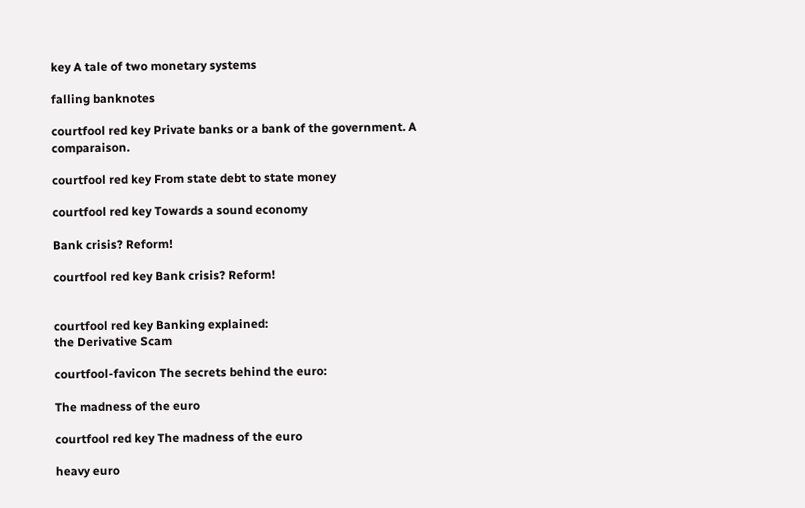key A tale of two monetary systems

falling banknotes

courtfool red key Private banks or a bank of the government. A comparaison.

courtfool red key From state debt to state money

courtfool red key Towards a sound economy

Bank crisis? Reform!

courtfool red key Bank crisis? Reform!


courtfool red key Banking explained:
the Derivative Scam

courtfool-favicon The secrets behind the euro:

The madness of the euro

courtfool red key The madness of the euro

heavy euro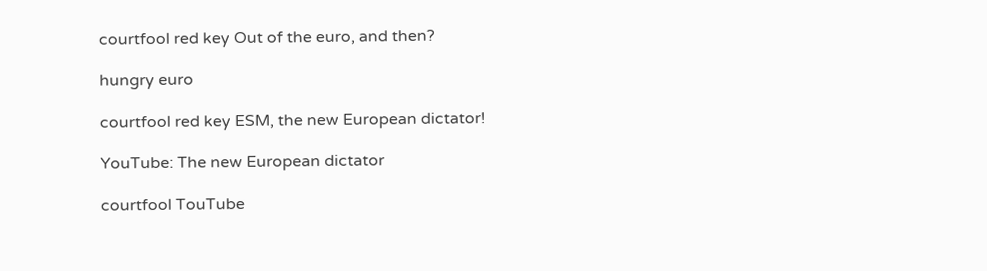courtfool red key Out of the euro, and then?

hungry euro

courtfool red key ESM, the new European dictator!

YouTube: The new European dictator

courtfool TouTube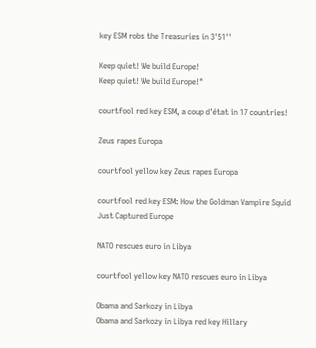key ESM robs the Treasuries in 3'51''

Keep quiet! We build Europe!
Keep quiet! We build Europe!"

courtfool red key ESM, a coup d'état in 17 countries!

Zeus rapes Europa

courtfool yellow key Zeus rapes Europa

courtfool red key ESM: How the Goldman Vampire Squid Just Captured Europe

NATO rescues euro in Libya

courtfool yellow key NATO rescues euro in Libya

Obama and Sarkozy in Libya
Obama and Sarkozy in Libya red key Hillary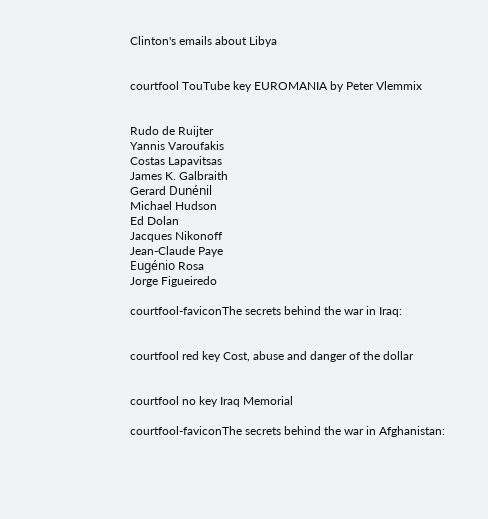Clinton's emails about Libya


courtfool TouTube key EUROMANIA by Peter Vlemmix


Rudo de Ruijter
Yannis Varoufakis
Costas Lapavitsas
James K. Galbraith
Gerard Dunénil
Michael Hudson
Ed Dolan
Jacques Nikonoff
Jean-Claude Paye
Eugénio Rosa
Jorge Figueiredo

courtfool-faviconThe secrets behind the war in Iraq:


courtfool red key Cost, abuse and danger of the dollar


courtfool no key Iraq Memorial

courtfool-faviconThe secrets behind the war in Afghanistan: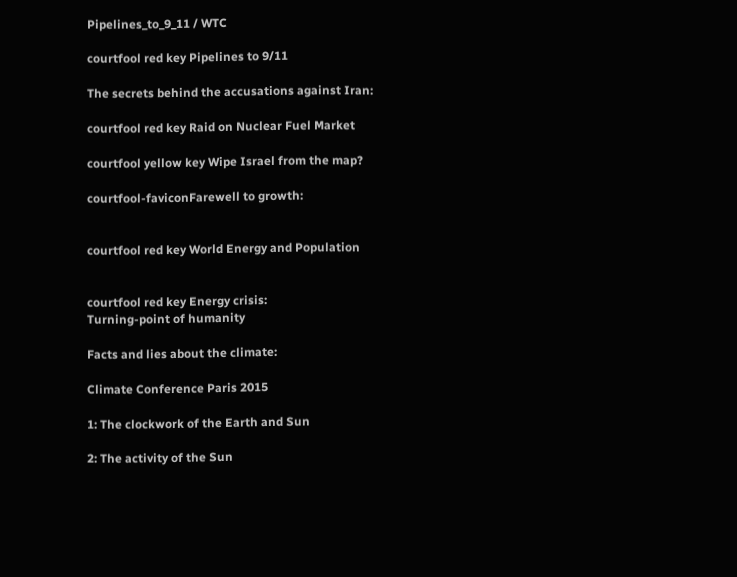Pipelines_to_9_11 / WTC

courtfool red key Pipelines to 9/11

The secrets behind the accusations against Iran:

courtfool red key Raid on Nuclear Fuel Market

courtfool yellow key Wipe Israel from the map?

courtfool-faviconFarewell to growth:


courtfool red key World Energy and Population


courtfool red key Energy crisis:
Turning-point of humanity

Facts and lies about the climate:

Climate Conference Paris 2015

1: The clockwork of the Earth and Sun

2: The activity of the Sun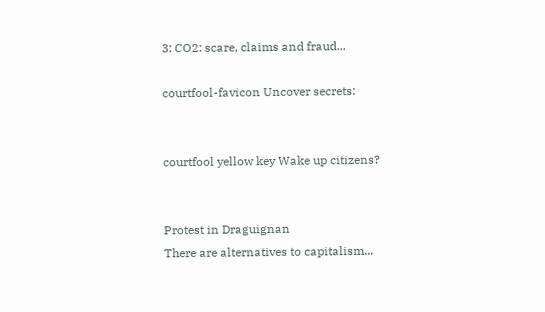3: CO2: scare, claims and fraud...

courtfool-favicon Uncover secrets:


courtfool yellow key Wake up citizens?


Protest in Draguignan
There are alternatives to capitalism...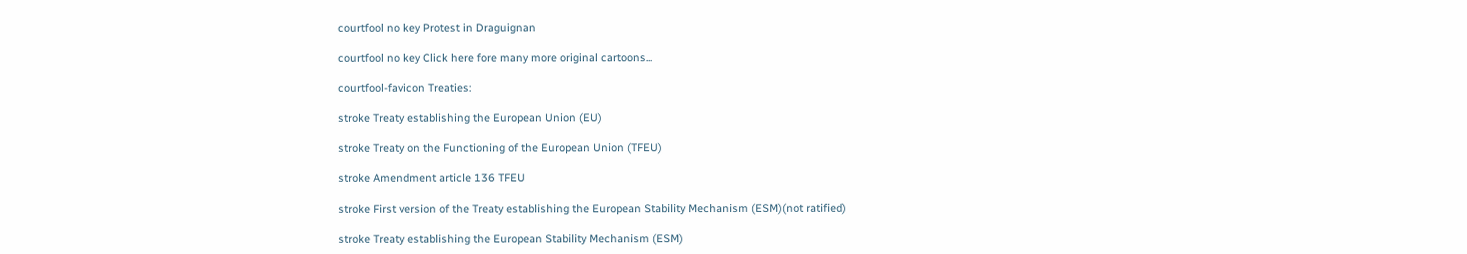courtfool no key Protest in Draguignan

courtfool no key Click here fore many more original cartoons...

courtfool-favicon Treaties:

stroke Treaty establishing the European Union (EU)

stroke Treaty on the Functioning of the European Union (TFEU)

stroke Amendment article 136 TFEU

stroke First version of the Treaty establishing the European Stability Mechanism (ESM)(not ratified)

stroke Treaty establishing the European Stability Mechanism (ESM)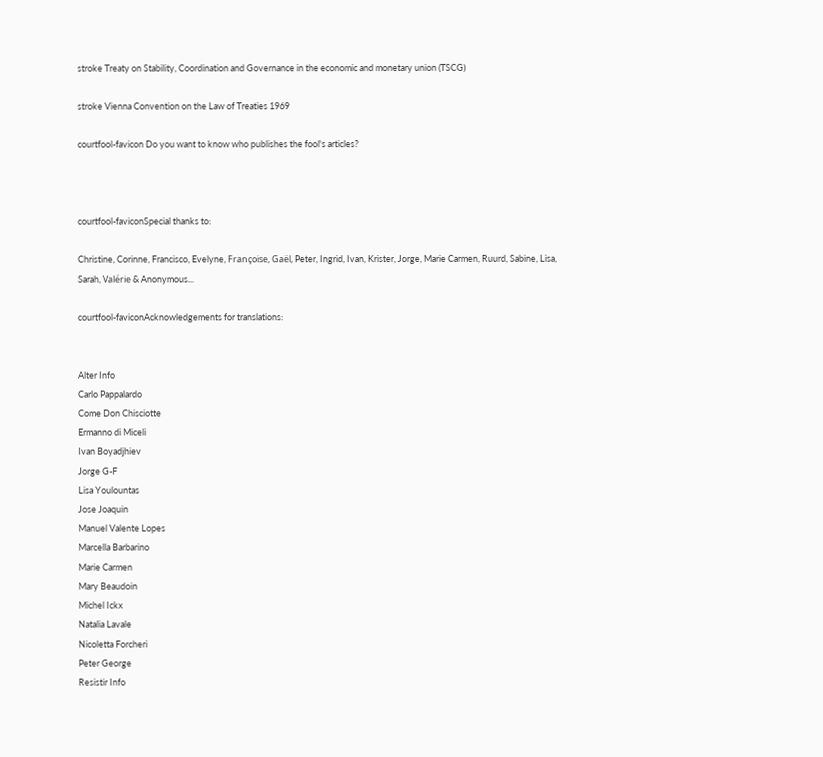stroke Treaty on Stability, Coordination and Governance in the economic and monetary union (TSCG)

stroke Vienna Convention on the Law of Treaties 1969

courtfool-favicon Do you want to know who publishes the fool's articles?



courtfool-faviconSpecial thanks to:

Christine, Corinne, Francisco, Evelyne, Françoise, Gaël, Peter, Ingrid, Ivan, Krister, Jorge, Marie Carmen, Ruurd, Sabine, Lisa, Sarah, Valérie & Anonymous...

courtfool-faviconAcknowledgements for translations:


Alter Info
Carlo Pappalardo
Come Don Chisciotte
Ermanno di Miceli
Ivan Boyadjhiev
Jorge G-F
Lisa Youlountas
Jose Joaquin
Manuel Valente Lopes
Marcella Barbarino
Marie Carmen
Mary Beaudoin
Michel Ickx
Natalia Lavale
Nicoletta Forcheri
Peter George
Resistir Info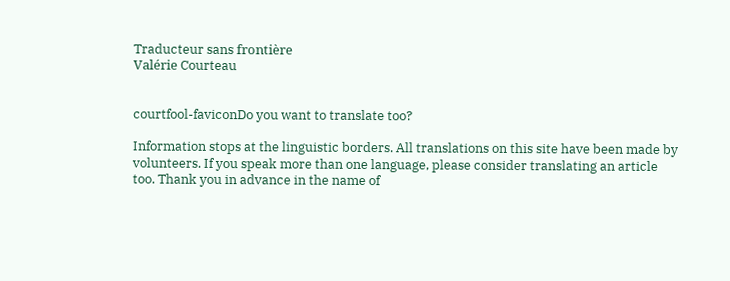Traducteur sans frontière
Valérie Courteau


courtfool-faviconDo you want to translate too?

Information stops at the linguistic borders. All translations on this site have been made by volunteers. If you speak more than one language, please consider translating an article too. Thank you in advance in the name of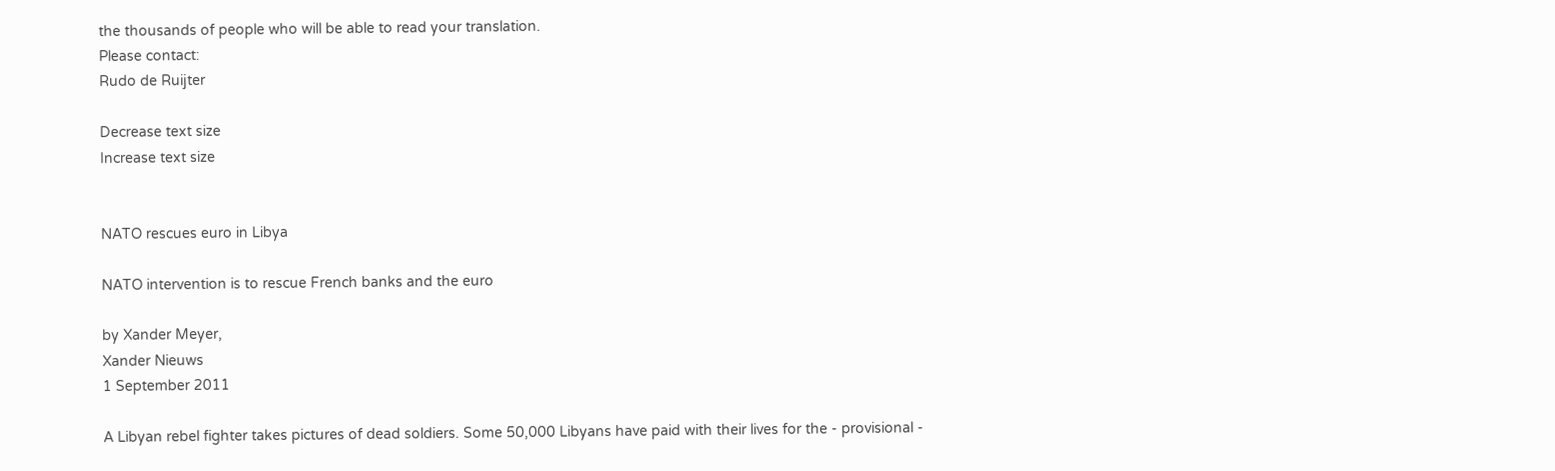the thousands of people who will be able to read your translation.
Please contact:
Rudo de Ruijter

Decrease text size
Increase text size


NATO rescues euro in Libya

NATO intervention is to rescue French banks and the euro

by Xander Meyer,
Xander Nieuws
1 September 2011

A Libyan rebel fighter takes pictures of dead soldiers. Some 50,000 Libyans have paid with their lives for the - provisional -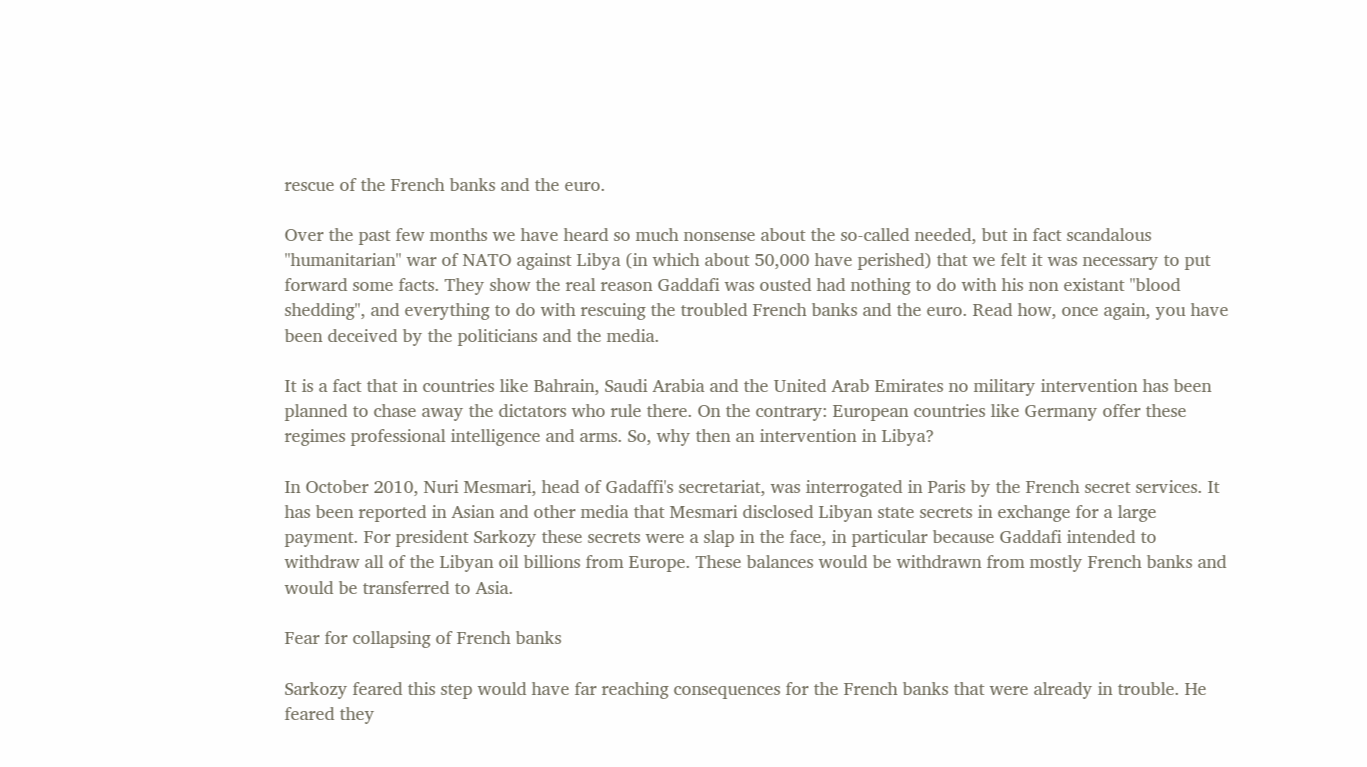rescue of the French banks and the euro.

Over the past few months we have heard so much nonsense about the so-called needed, but in fact scandalous "humanitarian" war of NATO against Libya (in which about 50,000 have perished) that we felt it was necessary to put forward some facts. They show the real reason Gaddafi was ousted had nothing to do with his non existant "blood shedding", and everything to do with rescuing the troubled French banks and the euro. Read how, once again, you have been deceived by the politicians and the media.

It is a fact that in countries like Bahrain, Saudi Arabia and the United Arab Emirates no military intervention has been planned to chase away the dictators who rule there. On the contrary: European countries like Germany offer these regimes professional intelligence and arms. So, why then an intervention in Libya?

In October 2010, Nuri Mesmari, head of Gadaffi's secretariat, was interrogated in Paris by the French secret services. It has been reported in Asian and other media that Mesmari disclosed Libyan state secrets in exchange for a large payment. For president Sarkozy these secrets were a slap in the face, in particular because Gaddafi intended to withdraw all of the Libyan oil billions from Europe. These balances would be withdrawn from mostly French banks and would be transferred to Asia.

Fear for collapsing of French banks

Sarkozy feared this step would have far reaching consequences for the French banks that were already in trouble. He feared they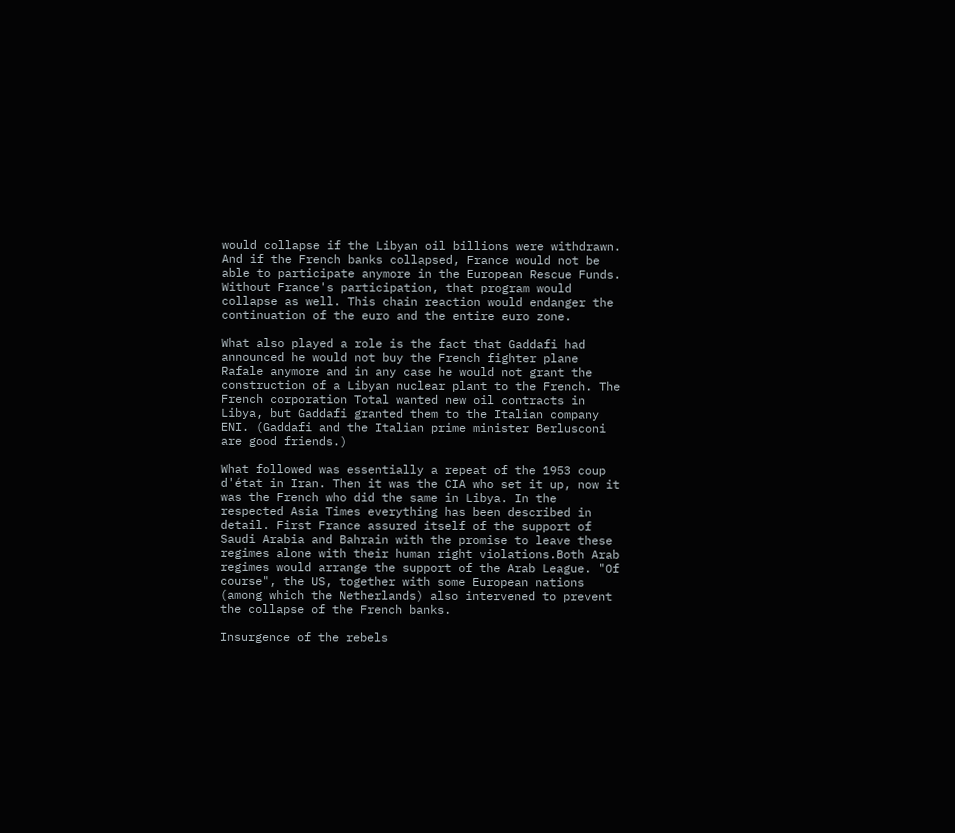would collapse if the Libyan oil billions were withdrawn. And if the French banks collapsed, France would not be able to participate anymore in the European Rescue Funds. Without France's participation, that program would collapse as well. This chain reaction would endanger the continuation of the euro and the entire euro zone.

What also played a role is the fact that Gaddafi had announced he would not buy the French fighter plane Rafale anymore and in any case he would not grant the construction of a Libyan nuclear plant to the French. The French corporation Total wanted new oil contracts in Libya, but Gaddafi granted them to the Italian company ENI. (Gaddafi and the Italian prime minister Berlusconi are good friends.)

What followed was essentially a repeat of the 1953 coup d'état in Iran. Then it was the CIA who set it up, now it was the French who did the same in Libya. In the respected Asia Times everything has been described in detail. First France assured itself of the support of Saudi Arabia and Bahrain with the promise to leave these regimes alone with their human right violations.Both Arab regimes would arrange the support of the Arab League. "Of course", the US, together with some European nations (among which the Netherlands) also intervened to prevent the collapse of the French banks.

Insurgence of the rebels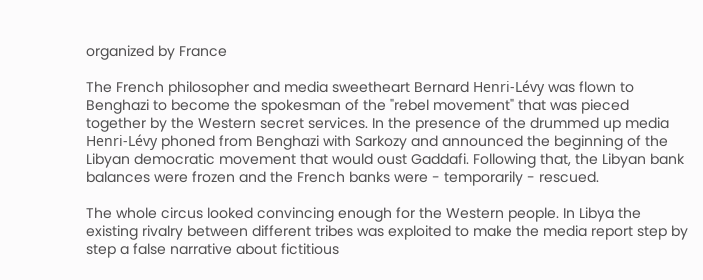organized by France

The French philosopher and media sweetheart Bernard Henri-Lévy was flown to Benghazi to become the spokesman of the "rebel movement" that was pieced together by the Western secret services. In the presence of the drummed up media Henri-Lévy phoned from Benghazi with Sarkozy and announced the beginning of the Libyan democratic movement that would oust Gaddafi. Following that, the Libyan bank balances were frozen and the French banks were - temporarily - rescued.

The whole circus looked convincing enough for the Western people. In Libya the existing rivalry between different tribes was exploited to make the media report step by step a false narrative about fictitious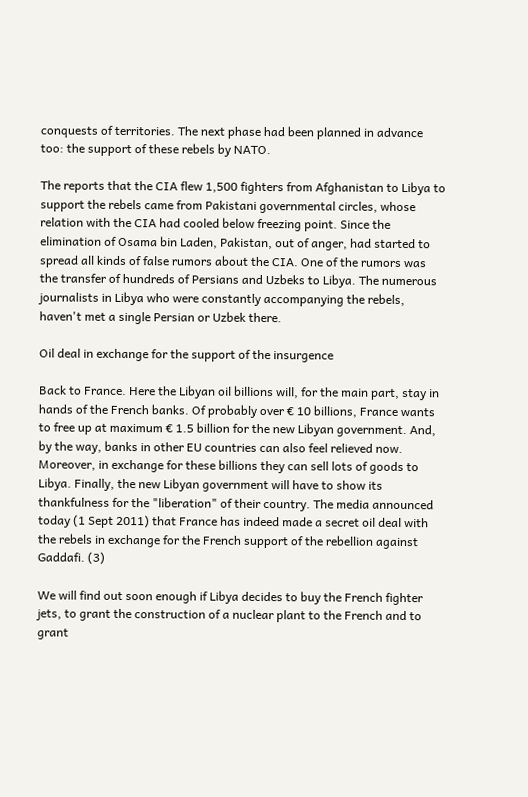conquests of territories. The next phase had been planned in advance too: the support of these rebels by NATO.

The reports that the CIA flew 1,500 fighters from Afghanistan to Libya to support the rebels came from Pakistani governmental circles, whose relation with the CIA had cooled below freezing point. Since the elimination of Osama bin Laden, Pakistan, out of anger, had started to spread all kinds of false rumors about the CIA. One of the rumors was the transfer of hundreds of Persians and Uzbeks to Libya. The numerous journalists in Libya who were constantly accompanying the rebels, haven't met a single Persian or Uzbek there.

Oil deal in exchange for the support of the insurgence

Back to France. Here the Libyan oil billions will, for the main part, stay in hands of the French banks. Of probably over € 10 billions, France wants to free up at maximum € 1.5 billion for the new Libyan government. And, by the way, banks in other EU countries can also feel relieved now. Moreover, in exchange for these billions they can sell lots of goods to Libya. Finally, the new Libyan government will have to show its thankfulness for the "liberation" of their country. The media announced today (1 Sept 2011) that France has indeed made a secret oil deal with the rebels in exchange for the French support of the rebellion against Gaddafi. (3)

We will find out soon enough if Libya decides to buy the French fighter jets, to grant the construction of a nuclear plant to the French and to grant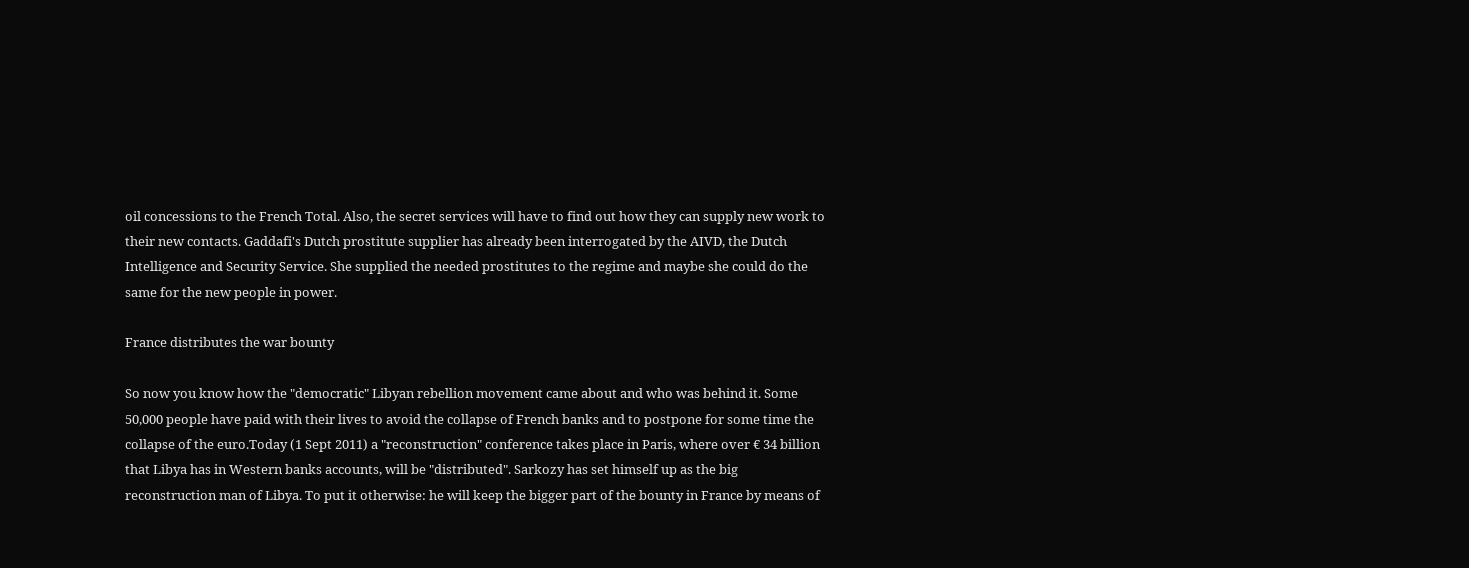oil concessions to the French Total. Also, the secret services will have to find out how they can supply new work to their new contacts. Gaddafi's Dutch prostitute supplier has already been interrogated by the AIVD, the Dutch Intelligence and Security Service. She supplied the needed prostitutes to the regime and maybe she could do the same for the new people in power.

France distributes the war bounty

So now you know how the "democratic" Libyan rebellion movement came about and who was behind it. Some 50,000 people have paid with their lives to avoid the collapse of French banks and to postpone for some time the collapse of the euro.Today (1 Sept 2011) a "reconstruction" conference takes place in Paris, where over € 34 billion that Libya has in Western banks accounts, will be "distributed". Sarkozy has set himself up as the big reconstruction man of Libya. To put it otherwise: he will keep the bigger part of the bounty in France by means of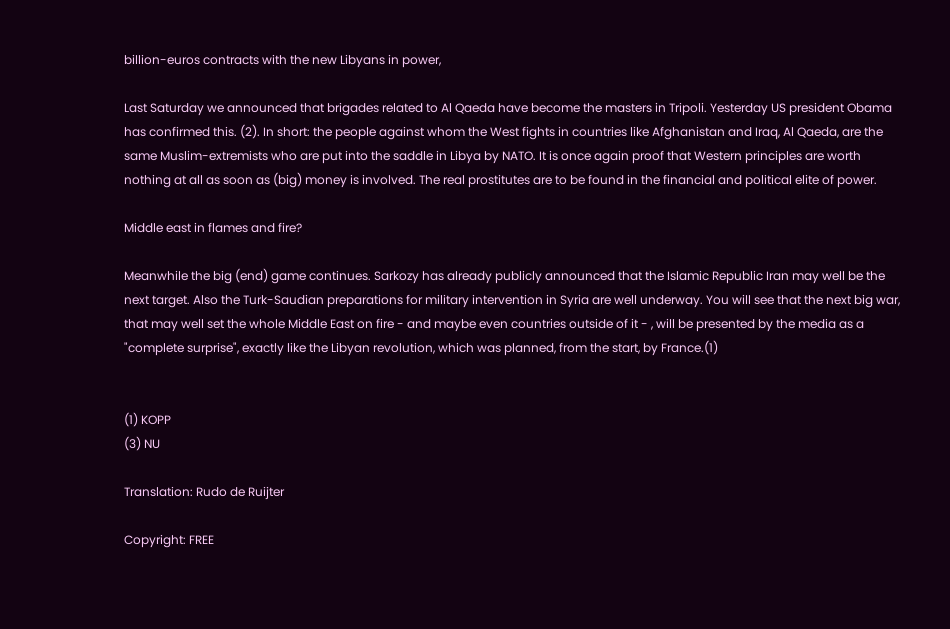billion-euros contracts with the new Libyans in power,

Last Saturday we announced that brigades related to Al Qaeda have become the masters in Tripoli. Yesterday US president Obama has confirmed this. (2). In short: the people against whom the West fights in countries like Afghanistan and Iraq, Al Qaeda, are the same Muslim-extremists who are put into the saddle in Libya by NATO. It is once again proof that Western principles are worth nothing at all as soon as (big) money is involved. The real prostitutes are to be found in the financial and political elite of power.

Middle east in flames and fire?

Meanwhile the big (end) game continues. Sarkozy has already publicly announced that the Islamic Republic Iran may well be the next target. Also the Turk-Saudian preparations for military intervention in Syria are well underway. You will see that the next big war, that may well set the whole Middle East on fire - and maybe even countries outside of it - , will be presented by the media as a "complete surprise", exactly like the Libyan revolution, which was planned, from the start, by France.(1)


(1) KOPP
(3) NU

Translation: Rudo de Ruijter

Copyright: FREE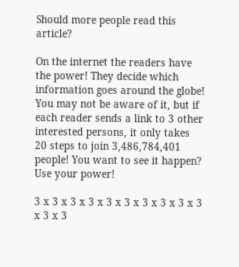Should more people read this article?

On the internet the readers have the power! They decide which information goes around the globe! You may not be aware of it, but if each reader sends a link to 3 other interested persons, it only takes 20 steps to join 3,486,784,401 people! You want to see it happen? Use your power!

3 x 3 x 3 x 3 x 3 x 3 x 3 x 3 x 3 x 3 x 3 x 3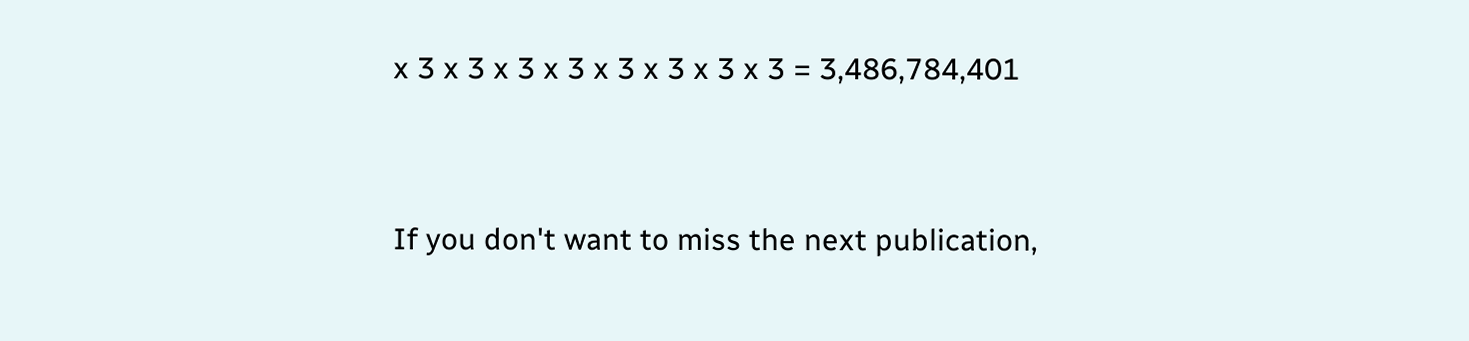x 3 x 3 x 3 x 3 x 3 x 3 x 3 x 3 = 3,486,784,401


If you don't want to miss the next publication,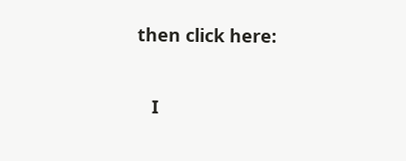then click here:

   I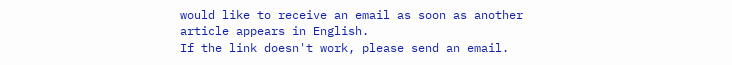would like to receive an email as soon as another article appears in English.
If the link doesn't work, please send an email.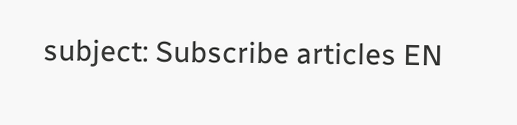subject: Subscribe articles EN